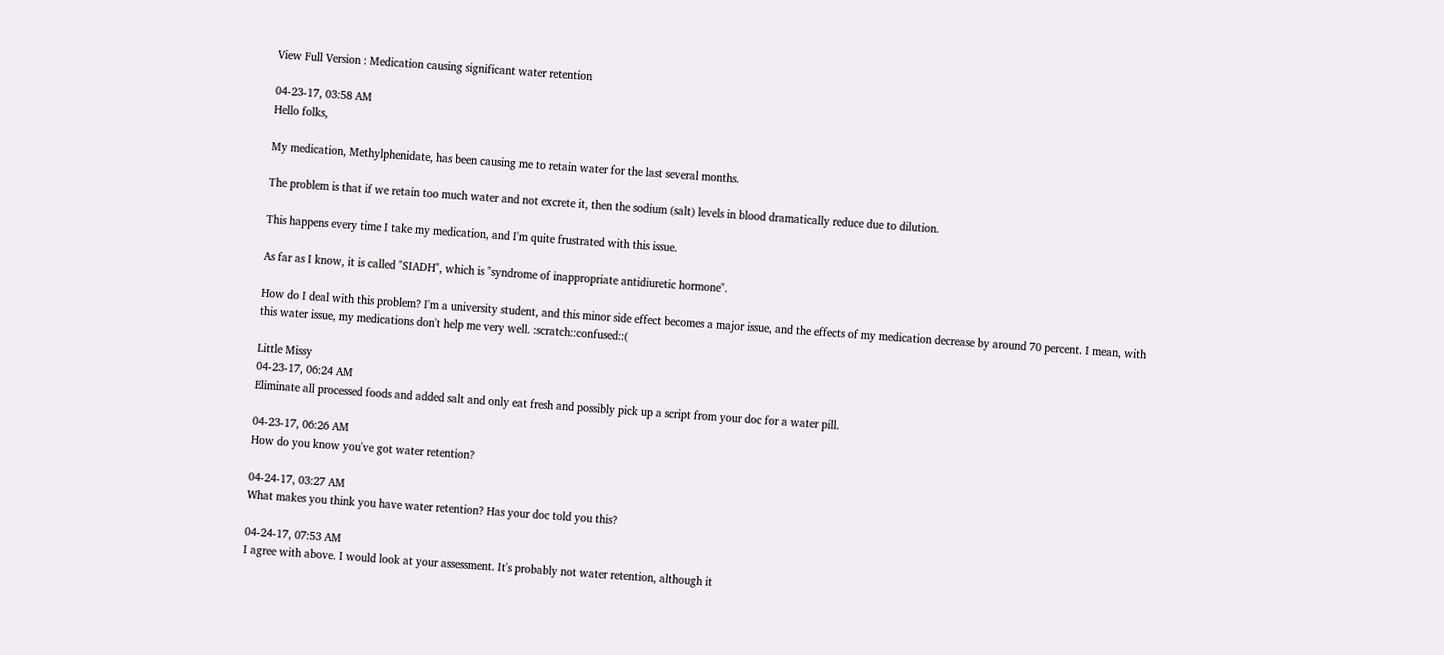View Full Version : Medication causing significant water retention

04-23-17, 03:58 AM
Hello folks,

My medication, Methylphenidate, has been causing me to retain water for the last several months.

The problem is that if we retain too much water and not excrete it, then the sodium (salt) levels in blood dramatically reduce due to dilution.

This happens every time I take my medication, and I'm quite frustrated with this issue.

As far as I know, it is called "SIADH", which is "syndrome of inappropriate antidiuretic hormone".

How do I deal with this problem? I'm a university student, and this minor side effect becomes a major issue, and the effects of my medication decrease by around 70 percent. I mean, with this water issue, my medications don't help me very well. :scratch::confused::(

Little Missy
04-23-17, 06:24 AM
Eliminate all processed foods and added salt and only eat fresh and possibly pick up a script from your doc for a water pill.

04-23-17, 06:26 AM
How do you know you've got water retention?

04-24-17, 03:27 AM
What makes you think you have water retention? Has your doc told you this?

04-24-17, 07:53 AM
I agree with above. I would look at your assessment. It's probably not water retention, although it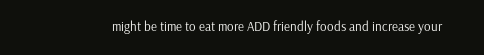might be time to eat more ADD friendly foods and increase your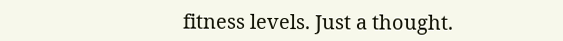fitness levels. Just a thought.